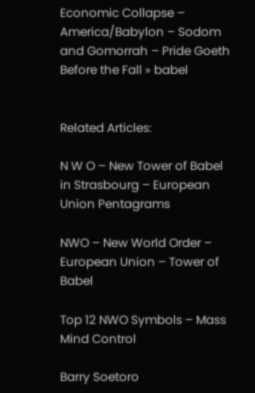Economic Collapse – America/Babylon – Sodom and Gomorrah – Pride Goeth Before the Fall » babel


Related Articles:

N W O – New Tower of Babel in Strasbourg – European Union Pentagrams

NWO – New World Order – European Union – Tower of Babel

Top 12 NWO Symbols – Mass Mind Control

Barry Soetoro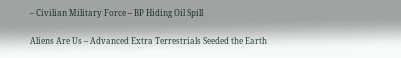– Civilian Military Force – BP Hiding Oil Spill

Aliens Are Us – Advanced Extra Terrestrials Seeded the Earth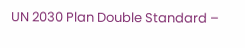UN 2030 Plan Double Standard –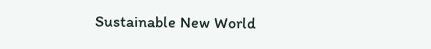Sustainable New World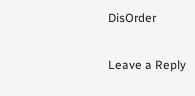DisOrder

Leave a Reply